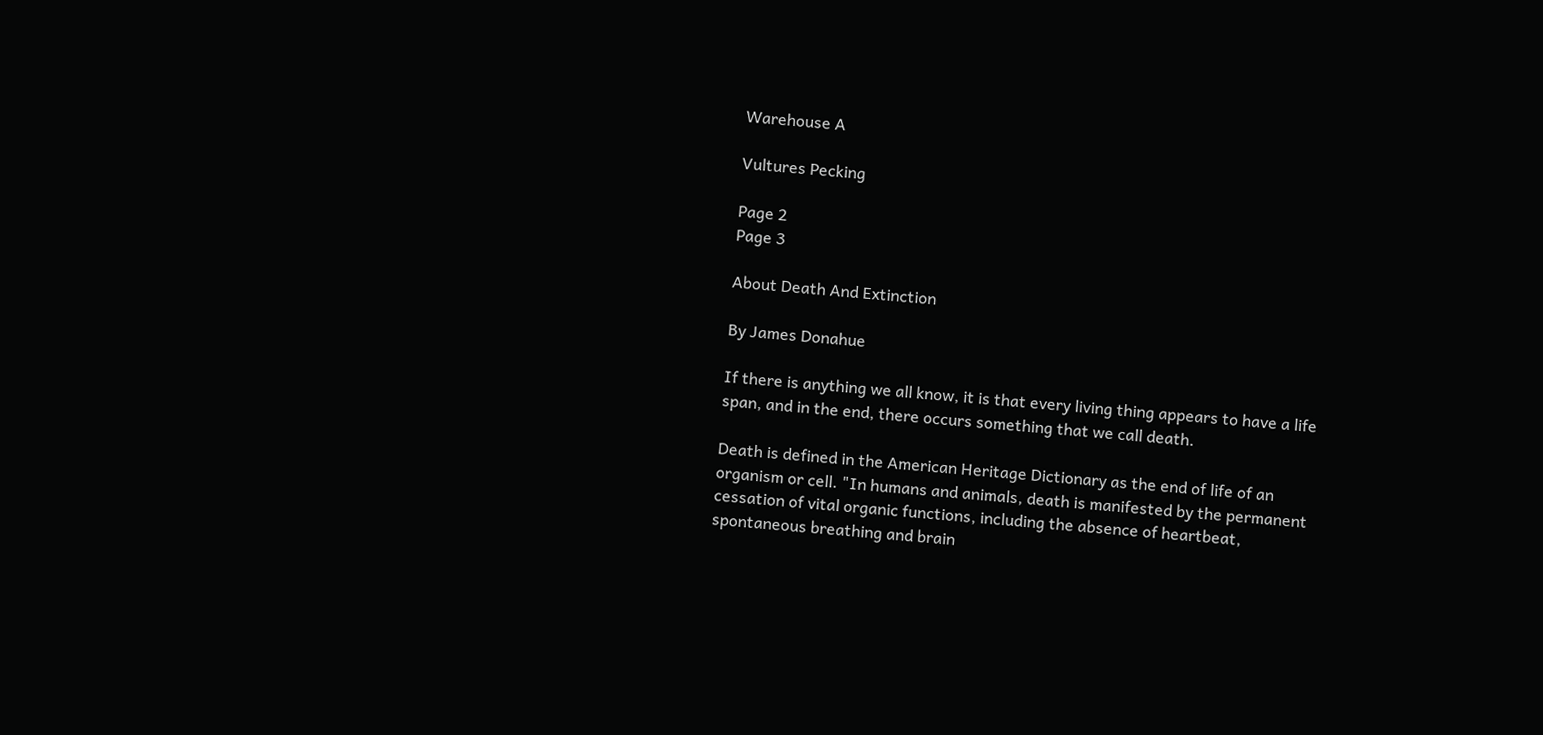Warehouse A

Vultures Pecking

Page 2
Page 3

About Death And Extinction

By James Donahue

If there is anything we all know, it is that every living thing appears to have a life span, and in the end, there occurs something that we call death.

Death is defined in the American Heritage Dictionary as the end of life of an organism or cell. "In humans and animals, death is manifested by the permanent cessation of vital organic functions, including the absence of heartbeat, spontaneous breathing and brain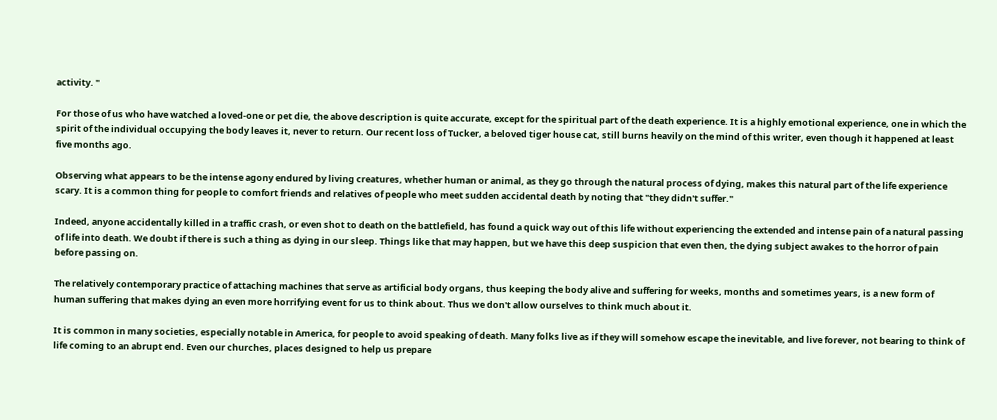activity. "

For those of us who have watched a loved-one or pet die, the above description is quite accurate, except for the spiritual part of the death experience. It is a highly emotional experience, one in which the spirit of the individual occupying the body leaves it, never to return. Our recent loss of Tucker, a beloved tiger house cat, still burns heavily on the mind of this writer, even though it happened at least five months ago.

Observing what appears to be the intense agony endured by living creatures, whether human or animal, as they go through the natural process of dying, makes this natural part of the life experience scary. It is a common thing for people to comfort friends and relatives of people who meet sudden accidental death by noting that "they didn't suffer."

Indeed, anyone accidentally killed in a traffic crash, or even shot to death on the battlefield, has found a quick way out of this life without experiencing the extended and intense pain of a natural passing of life into death. We doubt if there is such a thing as dying in our sleep. Things like that may happen, but we have this deep suspicion that even then, the dying subject awakes to the horror of pain before passing on.

The relatively contemporary practice of attaching machines that serve as artificial body organs, thus keeping the body alive and suffering for weeks, months and sometimes years, is a new form of human suffering that makes dying an even more horrifying event for us to think about. Thus we don't allow ourselves to think much about it.

It is common in many societies, especially notable in America, for people to avoid speaking of death. Many folks live as if they will somehow escape the inevitable, and live forever, not bearing to think of life coming to an abrupt end. Even our churches, places designed to help us prepare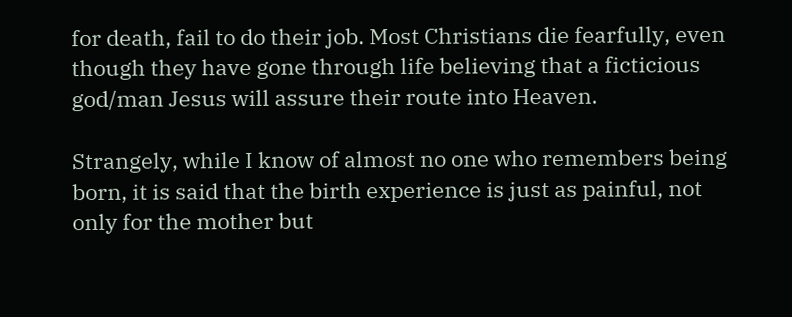for death, fail to do their job. Most Christians die fearfully, even though they have gone through life believing that a ficticious god/man Jesus will assure their route into Heaven.

Strangely, while I know of almost no one who remembers being born, it is said that the birth experience is just as painful, not only for the mother but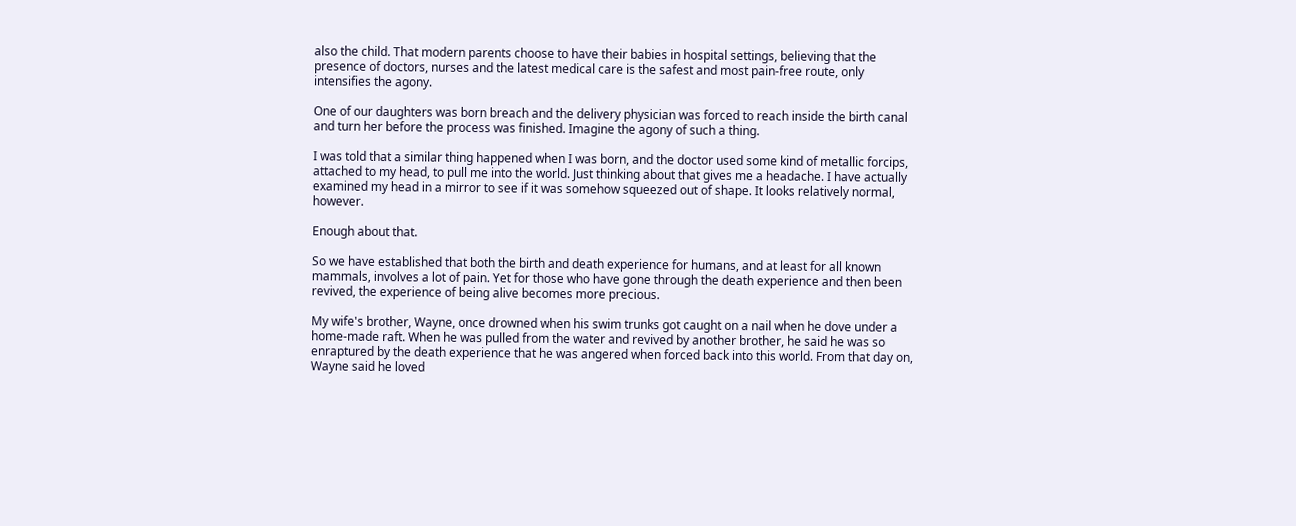also the child. That modern parents choose to have their babies in hospital settings, believing that the presence of doctors, nurses and the latest medical care is the safest and most pain-free route, only intensifies the agony.

One of our daughters was born breach and the delivery physician was forced to reach inside the birth canal and turn her before the process was finished. Imagine the agony of such a thing.

I was told that a similar thing happened when I was born, and the doctor used some kind of metallic forcips, attached to my head, to pull me into the world. Just thinking about that gives me a headache. I have actually examined my head in a mirror to see if it was somehow squeezed out of shape. It looks relatively normal, however.

Enough about that.

So we have established that both the birth and death experience for humans, and at least for all known mammals, involves a lot of pain. Yet for those who have gone through the death experience and then been revived, the experience of being alive becomes more precious.

My wife's brother, Wayne, once drowned when his swim trunks got caught on a nail when he dove under a home-made raft. When he was pulled from the water and revived by another brother, he said he was so enraptured by the death experience that he was angered when forced back into this world. From that day on, Wayne said he loved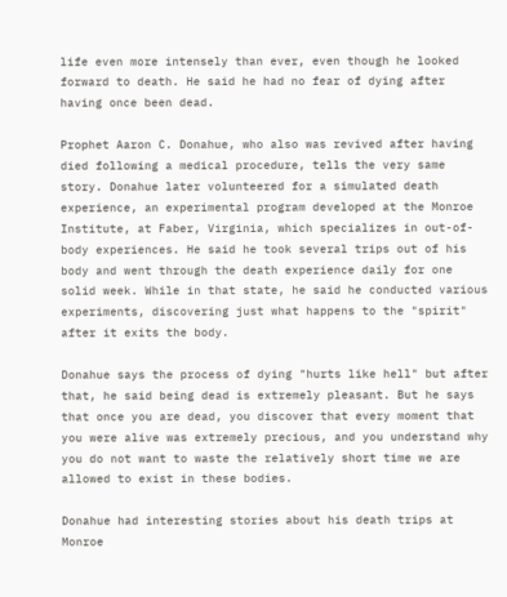life even more intensely than ever, even though he looked forward to death. He said he had no fear of dying after having once been dead.

Prophet Aaron C. Donahue, who also was revived after having died following a medical procedure, tells the very same story. Donahue later volunteered for a simulated death experience, an experimental program developed at the Monroe Institute, at Faber, Virginia, which specializes in out-of-body experiences. He said he took several trips out of his body and went through the death experience daily for one solid week. While in that state, he said he conducted various experiments, discovering just what happens to the "spirit" after it exits the body.

Donahue says the process of dying "hurts like hell" but after that, he said being dead is extremely pleasant. But he says that once you are dead, you discover that every moment that you were alive was extremely precious, and you understand why you do not want to waste the relatively short time we are allowed to exist in these bodies.

Donahue had interesting stories about his death trips at Monroe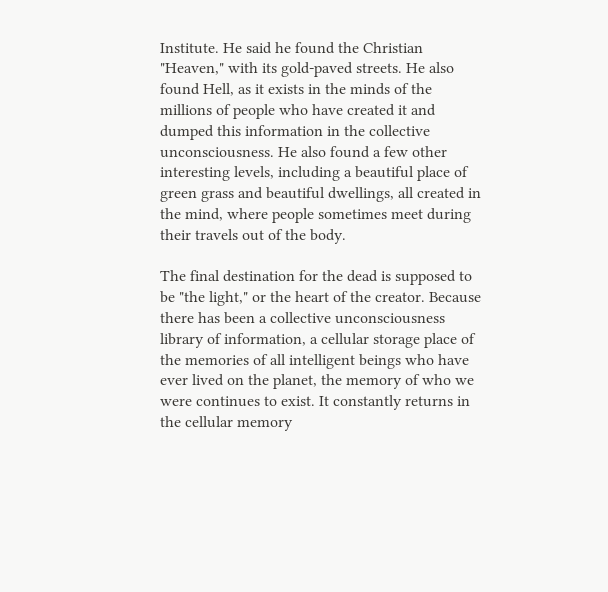Institute. He said he found the Christian "Heaven," with its gold-paved streets. He also found Hell, as it exists in the minds of the millions of people who have created it and dumped this information in the collective unconsciousness. He also found a few other interesting levels, including a beautiful place of green grass and beautiful dwellings, all created in the mind, where people sometimes meet during their travels out of the body.

The final destination for the dead is supposed to be "the light," or the heart of the creator. Because there has been a collective unconsciousness library of information, a cellular storage place of the memories of all intelligent beings who have ever lived on the planet, the memory of who we were continues to exist. It constantly returns in the cellular memory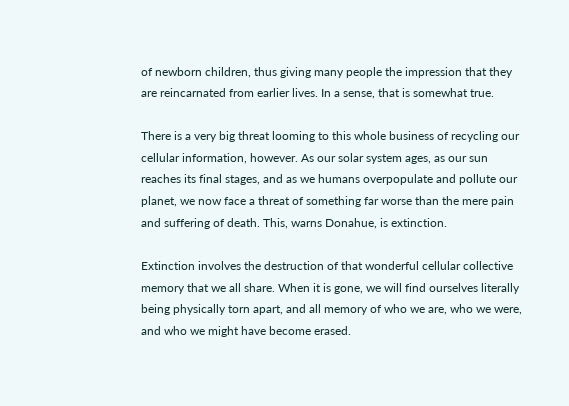of newborn children, thus giving many people the impression that they are reincarnated from earlier lives. In a sense, that is somewhat true.

There is a very big threat looming to this whole business of recycling our cellular information, however. As our solar system ages, as our sun reaches its final stages, and as we humans overpopulate and pollute our planet, we now face a threat of something far worse than the mere pain and suffering of death. This, warns Donahue, is extinction.

Extinction involves the destruction of that wonderful cellular collective memory that we all share. When it is gone, we will find ourselves literally being physically torn apart, and all memory of who we are, who we were, and who we might have become erased.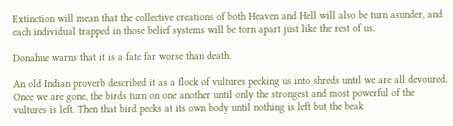Extinction will mean that the collective creations of both Heaven and Hell will also be turn asunder, and each individual trapped in those belief systems will be torn apart just like the rest of us.

Donahue warns that it is a fate far worse than death.

An old Indian proverb described it as a flock of vultures pecking us into shreds until we are all devoured. Once we are gone, the birds turn on one another until only the strongest and most powerful of the vultures is left. Then that bird pecks at its own body until nothing is left but the beak